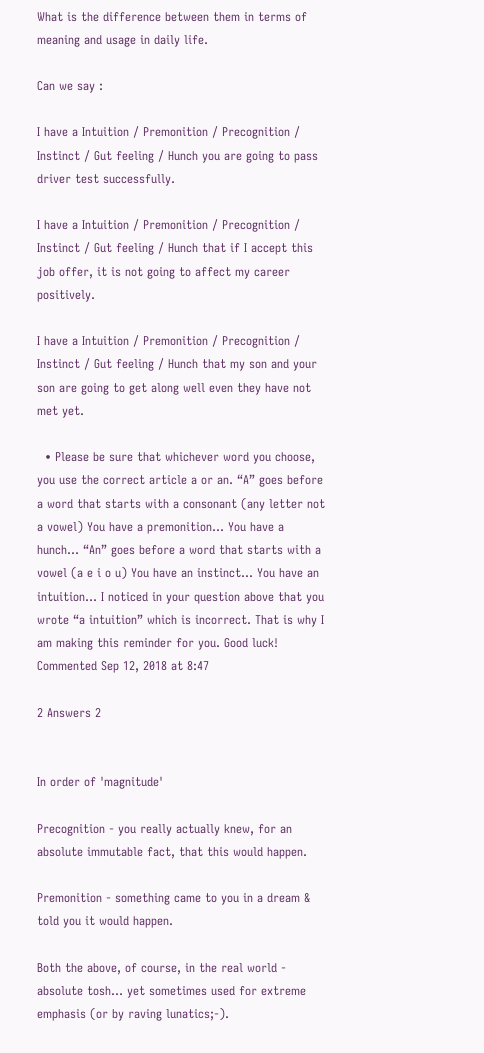What is the difference between them in terms of meaning and usage in daily life.

Can we say :

I have a Intuition / Premonition / Precognition / Instinct / Gut feeling / Hunch you are going to pass driver test successfully.

I have a Intuition / Premonition / Precognition / Instinct / Gut feeling / Hunch that if I accept this job offer, it is not going to affect my career positively.

I have a Intuition / Premonition / Precognition / Instinct / Gut feeling / Hunch that my son and your son are going to get along well even they have not met yet.

  • Please be sure that whichever word you choose, you use the correct article a or an. “A” goes before a word that starts with a consonant (any letter not a vowel) You have a premonition... You have a hunch... “An” goes before a word that starts with a vowel (a e i o u) You have an instinct... You have an intuition... I noticed in your question above that you wrote “a intuition” which is incorrect. That is why I am making this reminder for you. Good luck! Commented Sep 12, 2018 at 8:47

2 Answers 2


In order of 'magnitude'

Precognition - you really actually knew, for an absolute immutable fact, that this would happen.

Premonition - something came to you in a dream & told you it would happen.

Both the above, of course, in the real world - absolute tosh… yet sometimes used for extreme emphasis (or by raving lunatics;-).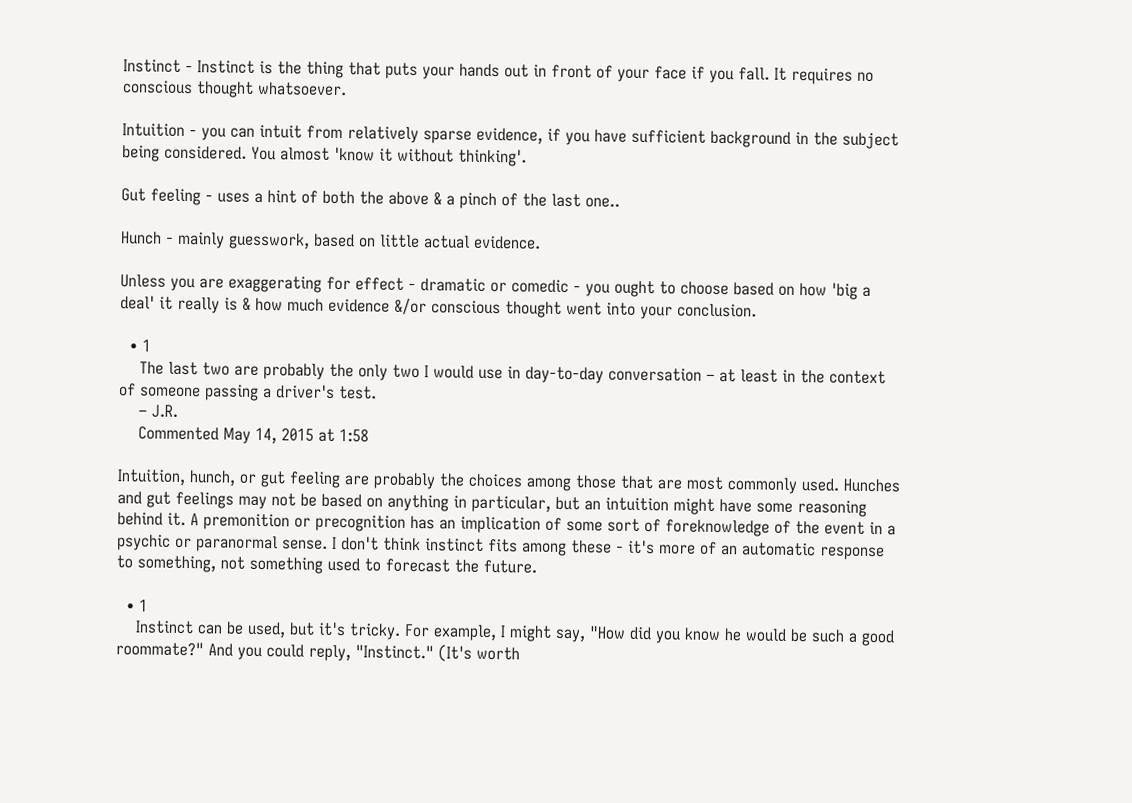Instinct - Instinct is the thing that puts your hands out in front of your face if you fall. It requires no conscious thought whatsoever.

Intuition - you can intuit from relatively sparse evidence, if you have sufficient background in the subject being considered. You almost 'know it without thinking'.

Gut feeling - uses a hint of both the above & a pinch of the last one..

Hunch - mainly guesswork, based on little actual evidence.

Unless you are exaggerating for effect - dramatic or comedic - you ought to choose based on how 'big a deal' it really is & how much evidence &/or conscious thought went into your conclusion.

  • 1
    The last two are probably the only two I would use in day-to-day conversation – at least in the context of someone passing a driver's test.
    – J.R.
    Commented May 14, 2015 at 1:58

Intuition, hunch, or gut feeling are probably the choices among those that are most commonly used. Hunches and gut feelings may not be based on anything in particular, but an intuition might have some reasoning behind it. A premonition or precognition has an implication of some sort of foreknowledge of the event in a psychic or paranormal sense. I don't think instinct fits among these - it's more of an automatic response to something, not something used to forecast the future.

  • 1
    Instinct can be used, but it's tricky. For example, I might say, "How did you know he would be such a good roommate?" And you could reply, "Instinct." (It's worth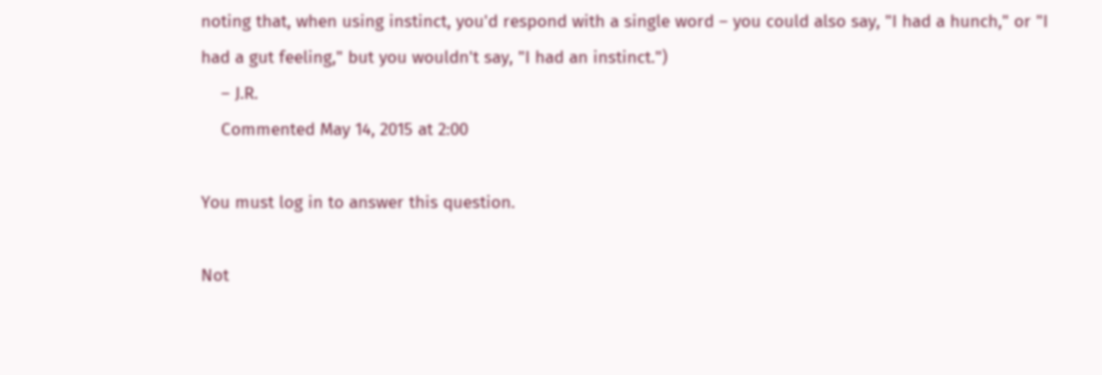noting that, when using instinct, you'd respond with a single word – you could also say, "I had a hunch," or "I had a gut feeling," but you wouldn't say, "I had an instinct.")
    – J.R.
    Commented May 14, 2015 at 2:00

You must log in to answer this question.

Not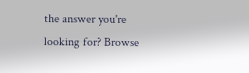the answer you're looking for? Browse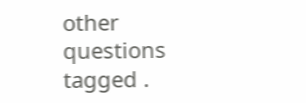other questions tagged .